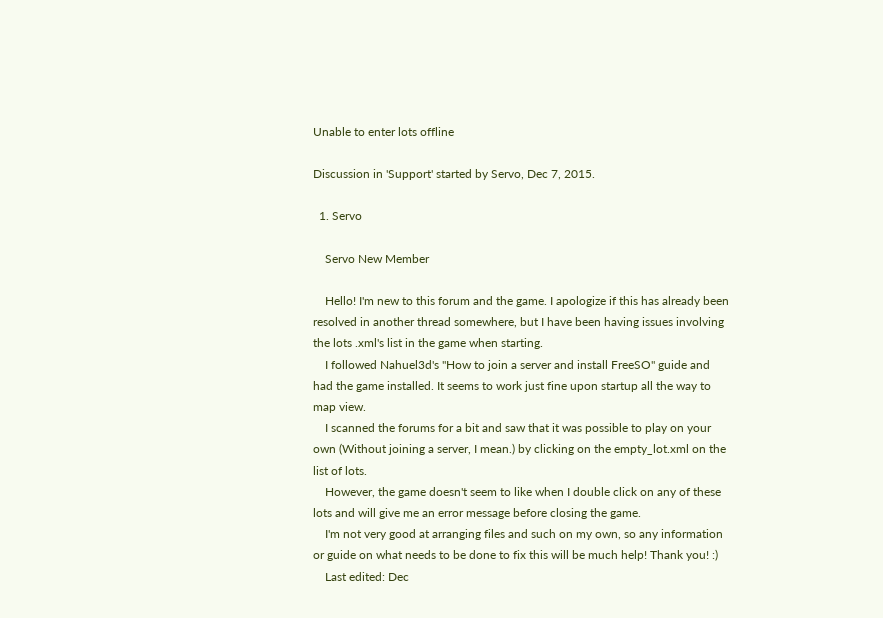Unable to enter lots offline

Discussion in 'Support' started by Servo, Dec 7, 2015.

  1. Servo

    Servo New Member

    Hello! I'm new to this forum and the game. I apologize if this has already been resolved in another thread somewhere, but I have been having issues involving the lots .xml's list in the game when starting.
    I followed Nahuel3d's "How to join a server and install FreeSO" guide and had the game installed. It seems to work just fine upon startup all the way to map view.
    I scanned the forums for a bit and saw that it was possible to play on your own (Without joining a server, I mean.) by clicking on the empty_lot.xml on the list of lots.
    However, the game doesn't seem to like when I double click on any of these lots and will give me an error message before closing the game.
    I'm not very good at arranging files and such on my own, so any information or guide on what needs to be done to fix this will be much help! Thank you! :)
    Last edited: Dec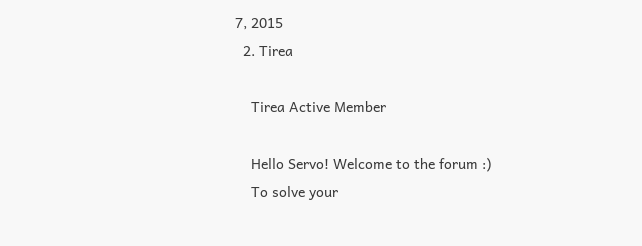7, 2015
  2. Tirea

    Tirea Active Member

    Hello Servo! Welcome to the forum :)
    To solve your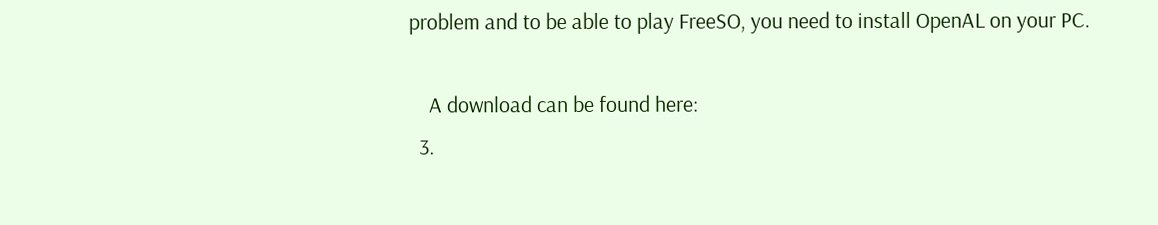problem and to be able to play FreeSO, you need to install OpenAL on your PC.

    A download can be found here:
  3.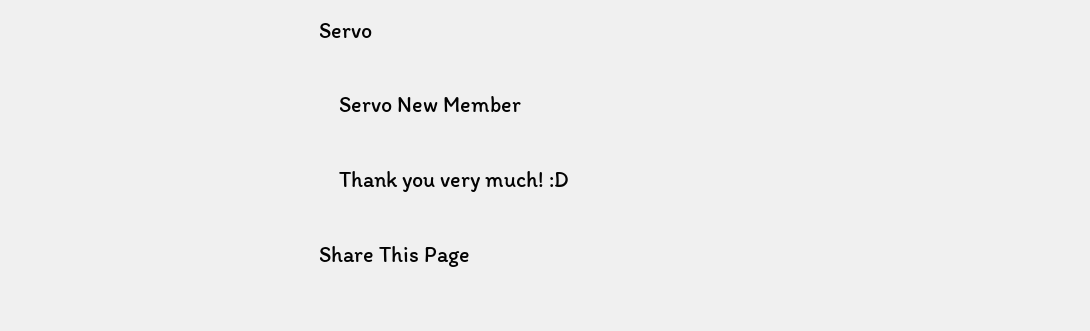Servo

    Servo New Member

    Thank you very much! :D

Share This Page